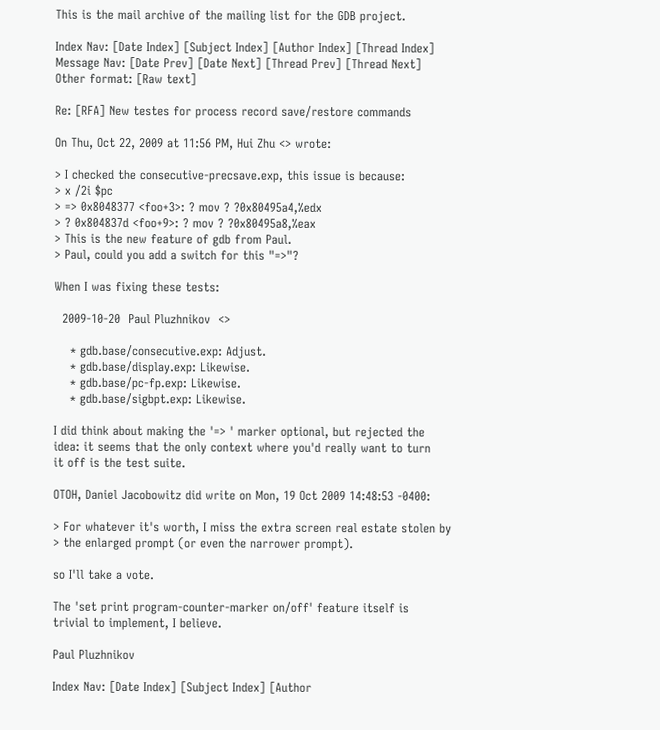This is the mail archive of the mailing list for the GDB project.

Index Nav: [Date Index] [Subject Index] [Author Index] [Thread Index]
Message Nav: [Date Prev] [Date Next] [Thread Prev] [Thread Next]
Other format: [Raw text]

Re: [RFA] New testes for process record save/restore commands

On Thu, Oct 22, 2009 at 11:56 PM, Hui Zhu <> wrote:

> I checked the consecutive-precsave.exp, this issue is because:
> x /2i $pc
> => 0x8048377 <foo+3>: ? mov ? ?0x80495a4,%edx
> ? 0x804837d <foo+9>: ? mov ? ?0x80495a8,%eax
> This is the new feature of gdb from Paul.
> Paul, could you add a switch for this "=>"?

When I was fixing these tests:

  2009-10-20  Paul Pluzhnikov  <>

    * gdb.base/consecutive.exp: Adjust.
    * gdb.base/display.exp: Likewise.
    * gdb.base/pc-fp.exp: Likewise.
    * gdb.base/sigbpt.exp: Likewise.

I did think about making the '=> ' marker optional, but rejected the
idea: it seems that the only context where you'd really want to turn
it off is the test suite.

OTOH, Daniel Jacobowitz did write on Mon, 19 Oct 2009 14:48:53 -0400:

> For whatever it's worth, I miss the extra screen real estate stolen by
> the enlarged prompt (or even the narrower prompt).

so I'll take a vote.

The 'set print program-counter-marker on/off' feature itself is
trivial to implement, I believe.

Paul Pluzhnikov

Index Nav: [Date Index] [Subject Index] [Author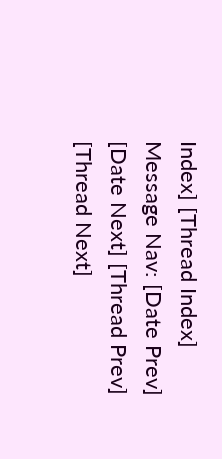Index] [Thread Index]
Message Nav: [Date Prev] [Date Next] [Thread Prev] [Thread Next]